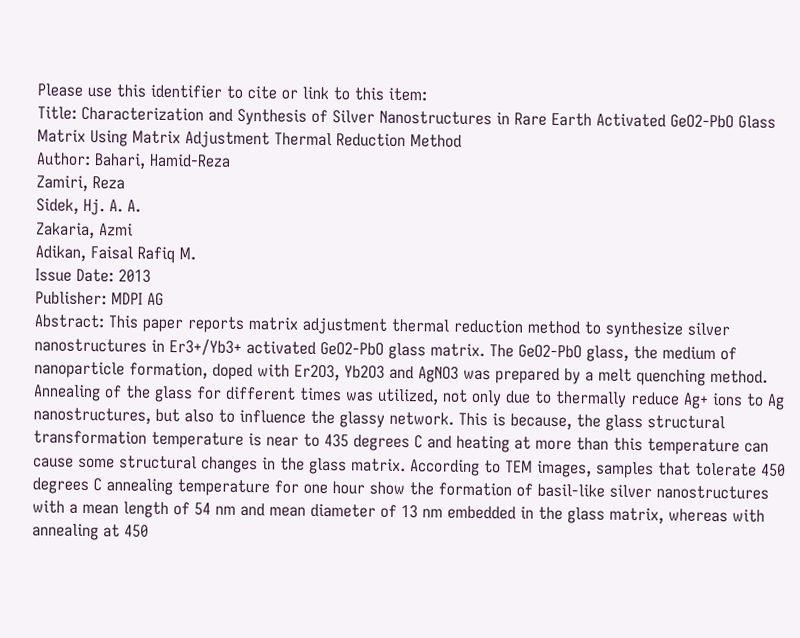Please use this identifier to cite or link to this item:
Title: Characterization and Synthesis of Silver Nanostructures in Rare Earth Activated GeO2-PbO Glass Matrix Using Matrix Adjustment Thermal Reduction Method
Author: Bahari, Hamid-Reza
Zamiri, Reza
Sidek, Hj. A. A.
Zakaria, Azmi
Adikan, Faisal Rafiq M.
Issue Date: 2013
Publisher: MDPI AG
Abstract: This paper reports matrix adjustment thermal reduction method to synthesize silver nanostructures in Er3+/Yb3+ activated GeO2-PbO glass matrix. The GeO2-PbO glass, the medium of nanoparticle formation, doped with Er2O3, Yb2O3 and AgNO3 was prepared by a melt quenching method. Annealing of the glass for different times was utilized, not only due to thermally reduce Ag+ ions to Ag nanostructures, but also to influence the glassy network. This is because, the glass structural transformation temperature is near to 435 degrees C and heating at more than this temperature can cause some structural changes in the glass matrix. According to TEM images, samples that tolerate 450 degrees C annealing temperature for one hour show the formation of basil-like silver nanostructures with a mean length of 54 nm and mean diameter of 13 nm embedded in the glass matrix, whereas with annealing at 450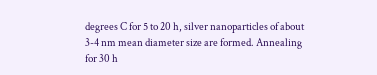degrees C for 5 to 20 h, silver nanoparticles of about 3-4 nm mean diameter size are formed. Annealing for 30 h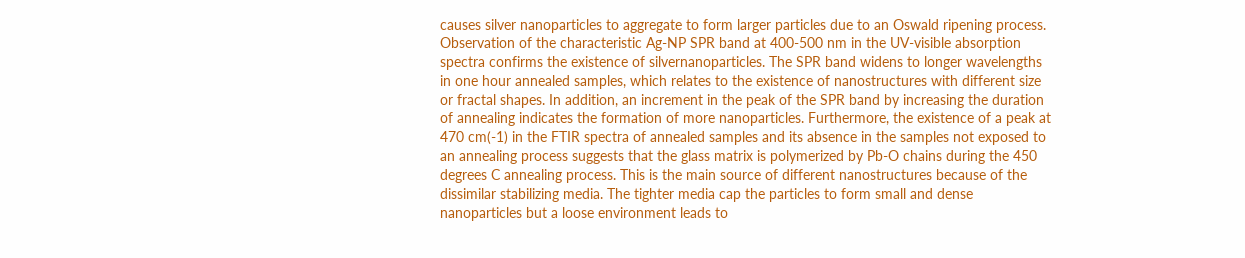causes silver nanoparticles to aggregate to form larger particles due to an Oswald ripening process. Observation of the characteristic Ag-NP SPR band at 400-500 nm in the UV-visible absorption spectra confirms the existence of silvernanoparticles. The SPR band widens to longer wavelengths in one hour annealed samples, which relates to the existence of nanostructures with different size or fractal shapes. In addition, an increment in the peak of the SPR band by increasing the duration of annealing indicates the formation of more nanoparticles. Furthermore, the existence of a peak at 470 cm(-1) in the FTIR spectra of annealed samples and its absence in the samples not exposed to an annealing process suggests that the glass matrix is polymerized by Pb-O chains during the 450 degrees C annealing process. This is the main source of different nanostructures because of the dissimilar stabilizing media. The tighter media cap the particles to form small and dense nanoparticles but a loose environment leads to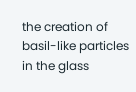the creation of basil-like particles in the glass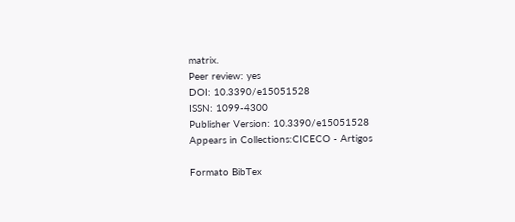matrix.
Peer review: yes
DOI: 10.3390/e15051528
ISSN: 1099-4300
Publisher Version: 10.3390/e15051528
Appears in Collections:CICECO - Artigos

Formato BibTex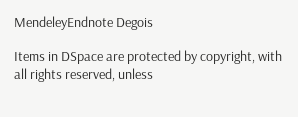MendeleyEndnote Degois

Items in DSpace are protected by copyright, with all rights reserved, unless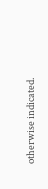otherwise indicated.